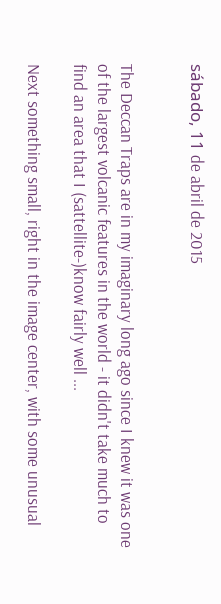sábado, 11 de abril de 2015


The Deccan Traps are in my imaginary long ago since I knew it was one of the largest volcanic features in the world - it didn't take much to find an area that I (sattellite-)know fairly well ...

Next something small, right in the image center, with some unusual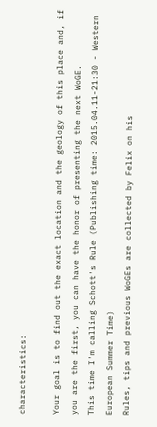characteristics:

Your goal is to find out the exact location and the geology of this place and, if you are the first, you can have the honor of presenting the next WoGE.
This time I'm calling Schott's Rule (Publishing time: 2015.04.11-21:30 - Western European Summer Time)
Rules, tips and previous WoGEs are collected by Felix on his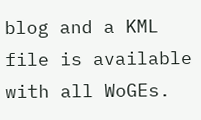blog and a KML file is available with all WoGEs.